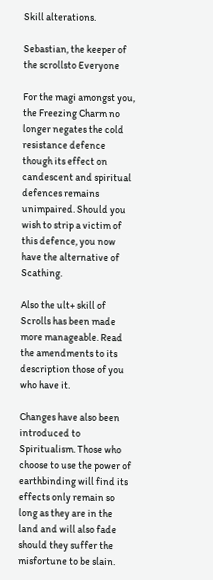Skill alterations.

Sebastian, the keeper of the scrollsto Everyone

For the magi amongst you, the Freezing Charm no longer negates the cold resistance defence though its effect on candescent and spiritual defences remains unimpaired. Should you wish to strip a victim of this defence, you now have the alternative of Scathing.

Also the ult+ skill of Scrolls has been made more manageable. Read the amendments to its description those of you who have it.

Changes have also been introduced to Spiritualism. Those who choose to use the power of earthbinding will find its effects only remain so long as they are in the land and will also fade should they suffer the misfortune to be slain.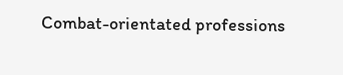Combat-orientated professions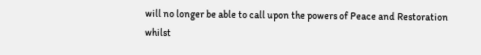will no longer be able to call upon the powers of Peace and Restoration whilst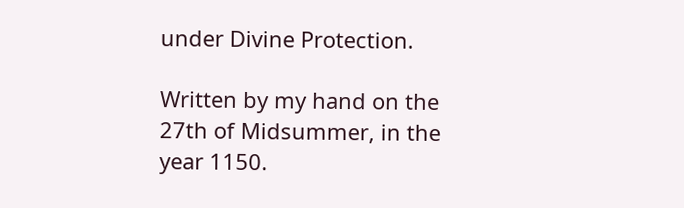under Divine Protection.

Written by my hand on the 27th of Midsummer, in the year 1150.